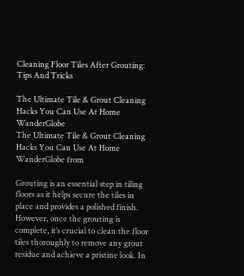Cleaning Floor Tiles After Grouting: Tips And Tricks

The Ultimate Tile & Grout Cleaning Hacks You Can Use At Home WanderGlobe
The Ultimate Tile & Grout Cleaning Hacks You Can Use At Home WanderGlobe from

Grouting is an essential step in tiling floors as it helps secure the tiles in place and provides a polished finish. However, once the grouting is complete, it’s crucial to clean the floor tiles thoroughly to remove any grout residue and achieve a pristine look. In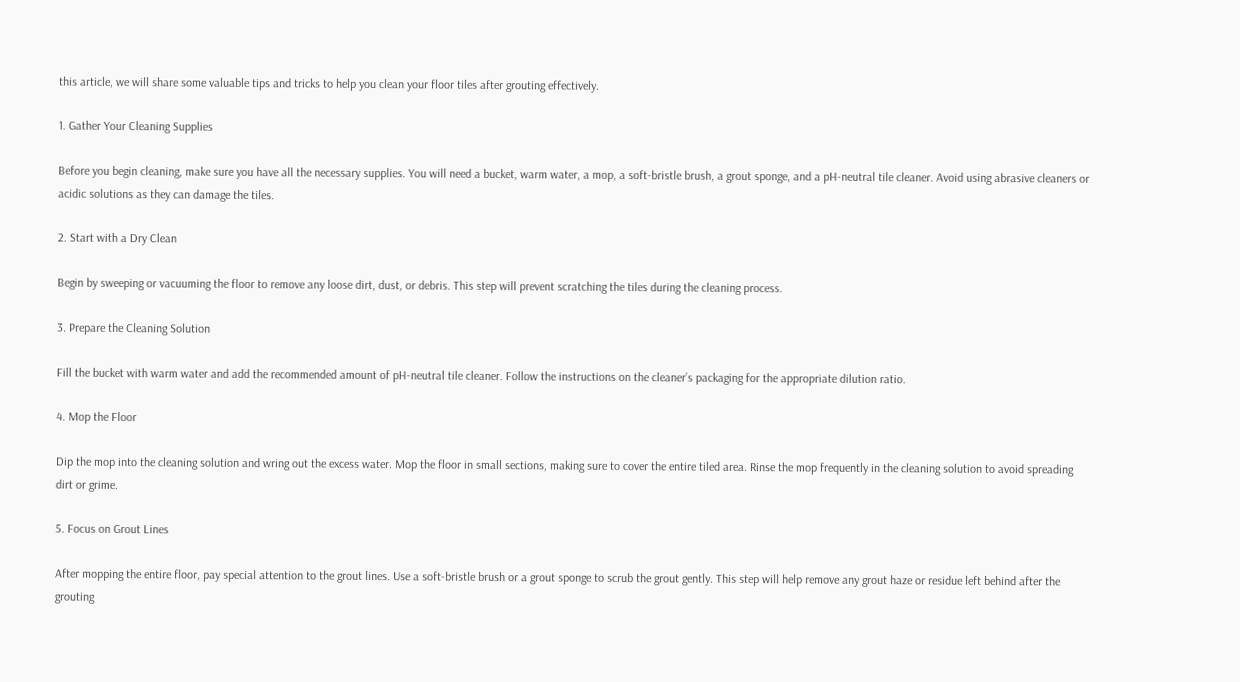this article, we will share some valuable tips and tricks to help you clean your floor tiles after grouting effectively.

1. Gather Your Cleaning Supplies

Before you begin cleaning, make sure you have all the necessary supplies. You will need a bucket, warm water, a mop, a soft-bristle brush, a grout sponge, and a pH-neutral tile cleaner. Avoid using abrasive cleaners or acidic solutions as they can damage the tiles.

2. Start with a Dry Clean

Begin by sweeping or vacuuming the floor to remove any loose dirt, dust, or debris. This step will prevent scratching the tiles during the cleaning process.

3. Prepare the Cleaning Solution

Fill the bucket with warm water and add the recommended amount of pH-neutral tile cleaner. Follow the instructions on the cleaner’s packaging for the appropriate dilution ratio.

4. Mop the Floor

Dip the mop into the cleaning solution and wring out the excess water. Mop the floor in small sections, making sure to cover the entire tiled area. Rinse the mop frequently in the cleaning solution to avoid spreading dirt or grime.

5. Focus on Grout Lines

After mopping the entire floor, pay special attention to the grout lines. Use a soft-bristle brush or a grout sponge to scrub the grout gently. This step will help remove any grout haze or residue left behind after the grouting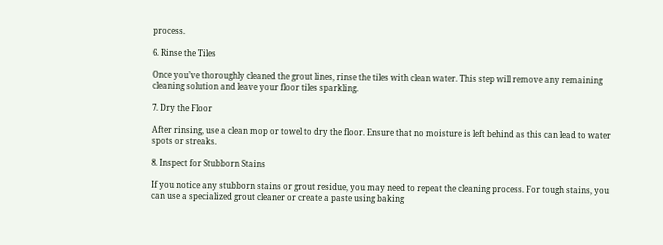process.

6. Rinse the Tiles

Once you’ve thoroughly cleaned the grout lines, rinse the tiles with clean water. This step will remove any remaining cleaning solution and leave your floor tiles sparkling.

7. Dry the Floor

After rinsing, use a clean mop or towel to dry the floor. Ensure that no moisture is left behind as this can lead to water spots or streaks.

8. Inspect for Stubborn Stains

If you notice any stubborn stains or grout residue, you may need to repeat the cleaning process. For tough stains, you can use a specialized grout cleaner or create a paste using baking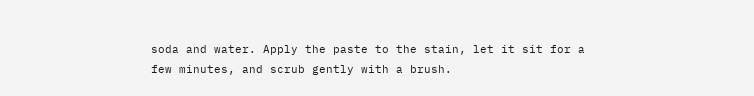soda and water. Apply the paste to the stain, let it sit for a few minutes, and scrub gently with a brush.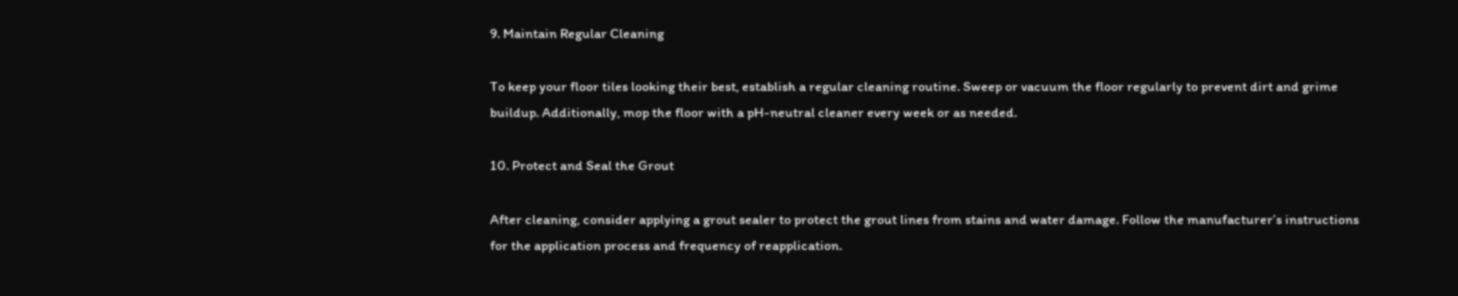9. Maintain Regular Cleaning

To keep your floor tiles looking their best, establish a regular cleaning routine. Sweep or vacuum the floor regularly to prevent dirt and grime buildup. Additionally, mop the floor with a pH-neutral cleaner every week or as needed.

10. Protect and Seal the Grout

After cleaning, consider applying a grout sealer to protect the grout lines from stains and water damage. Follow the manufacturer’s instructions for the application process and frequency of reapplication.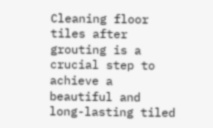Cleaning floor tiles after grouting is a crucial step to achieve a beautiful and long-lasting tiled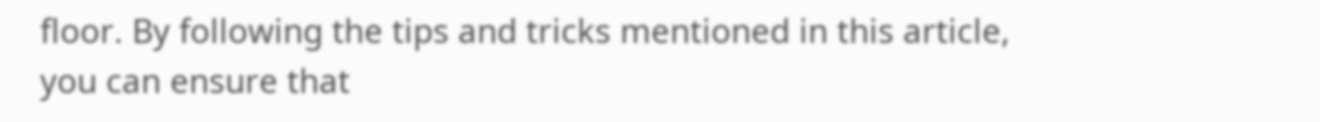floor. By following the tips and tricks mentioned in this article, you can ensure that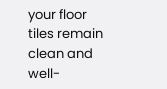your floor tiles remain clean and well-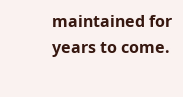maintained for years to come.